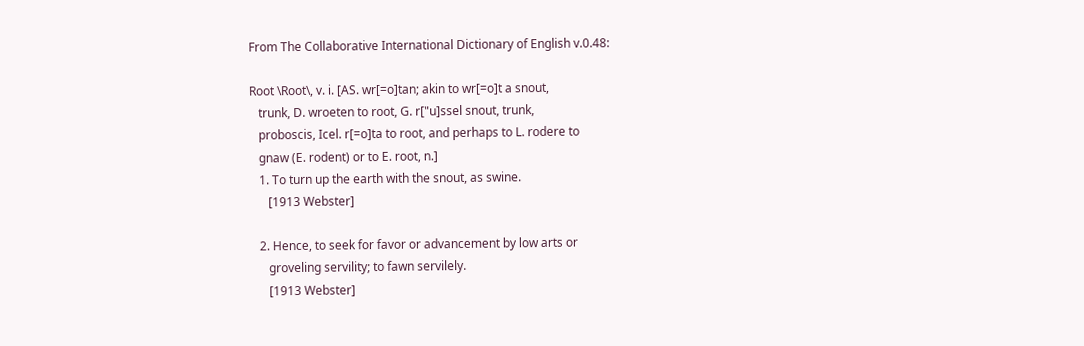From The Collaborative International Dictionary of English v.0.48:

Root \Root\, v. i. [AS. wr[=o]tan; akin to wr[=o]t a snout,
   trunk, D. wroeten to root, G. r["u]ssel snout, trunk,
   proboscis, Icel. r[=o]ta to root, and perhaps to L. rodere to
   gnaw (E. rodent) or to E. root, n.]
   1. To turn up the earth with the snout, as swine.
      [1913 Webster]

   2. Hence, to seek for favor or advancement by low arts or
      groveling servility; to fawn servilely.
      [1913 Webster]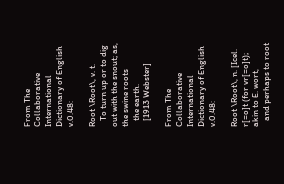From The Collaborative International Dictionary of English v.0.48:

Root \Root\, v. t.
   To turn up or to dig out with the snout; as, the swine roots
   the earth.
   [1913 Webster]

From The Collaborative International Dictionary of English v.0.48:

Root \Root\, n. [Icel. r[=o]t (for vr[=o]t); akin to E. wort,
   and perhaps to root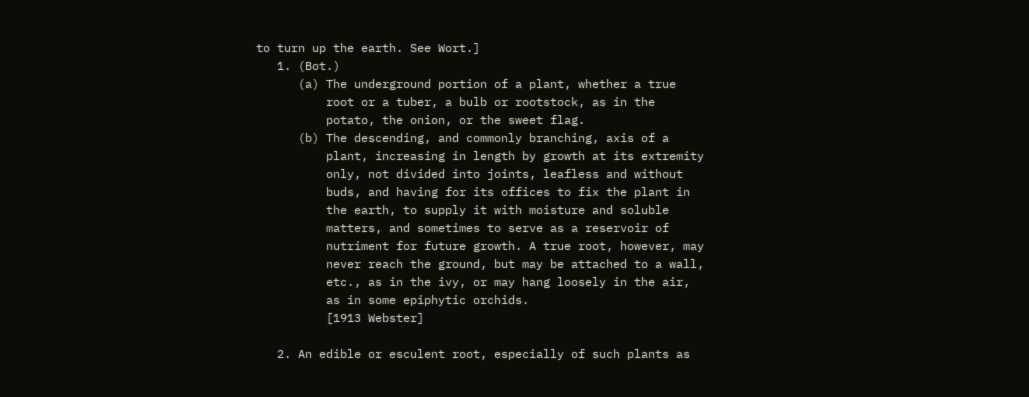to turn up the earth. See Wort.]
   1. (Bot.)
      (a) The underground portion of a plant, whether a true
          root or a tuber, a bulb or rootstock, as in the
          potato, the onion, or the sweet flag.
      (b) The descending, and commonly branching, axis of a
          plant, increasing in length by growth at its extremity
          only, not divided into joints, leafless and without
          buds, and having for its offices to fix the plant in
          the earth, to supply it with moisture and soluble
          matters, and sometimes to serve as a reservoir of
          nutriment for future growth. A true root, however, may
          never reach the ground, but may be attached to a wall,
          etc., as in the ivy, or may hang loosely in the air,
          as in some epiphytic orchids.
          [1913 Webster]

   2. An edible or esculent root, especially of such plants as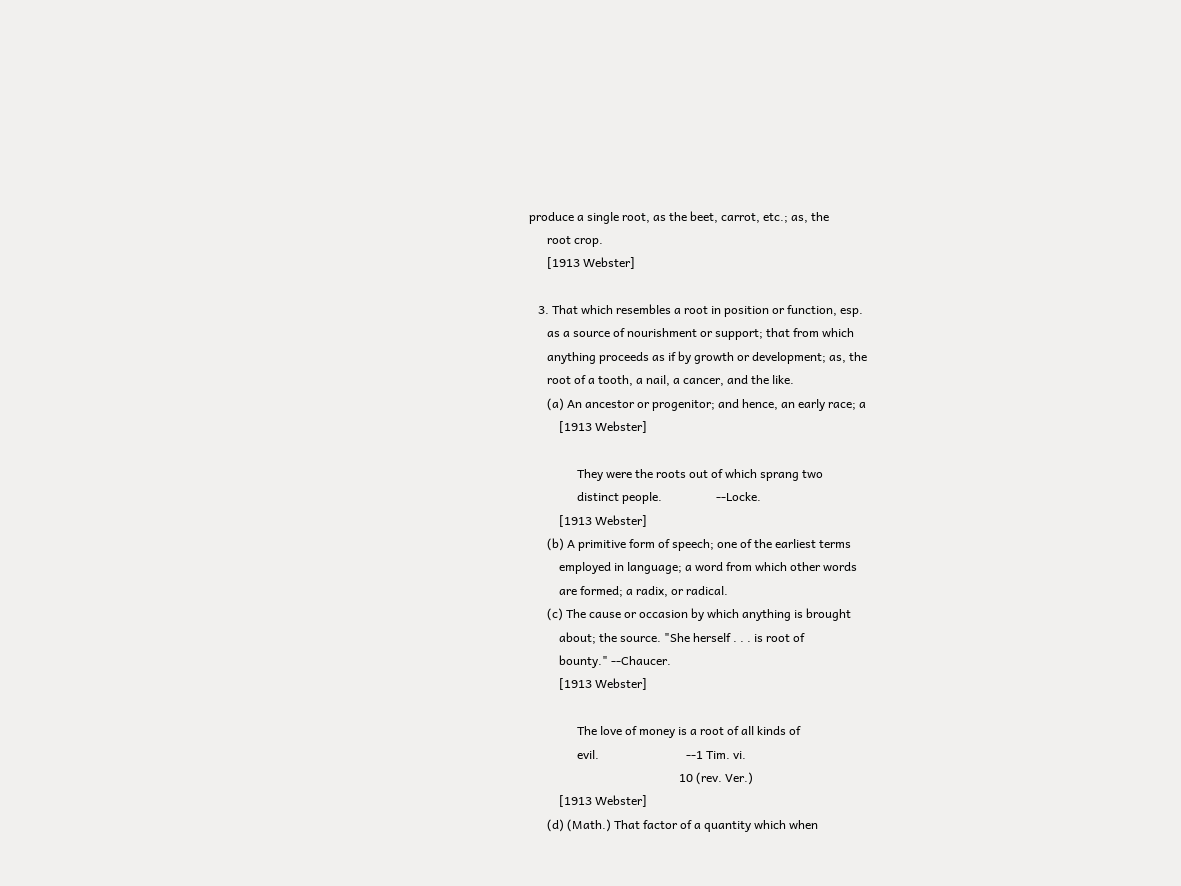produce a single root, as the beet, carrot, etc.; as, the
      root crop.
      [1913 Webster]

   3. That which resembles a root in position or function, esp.
      as a source of nourishment or support; that from which
      anything proceeds as if by growth or development; as, the
      root of a tooth, a nail, a cancer, and the like.
      (a) An ancestor or progenitor; and hence, an early race; a
          [1913 Webster]

                They were the roots out of which sprang two
                distinct people.                  --Locke.
          [1913 Webster]
      (b) A primitive form of speech; one of the earliest terms
          employed in language; a word from which other words
          are formed; a radix, or radical.
      (c) The cause or occasion by which anything is brought
          about; the source. "She herself . . . is root of
          bounty." --Chaucer.
          [1913 Webster]

                The love of money is a root of all kinds of
                evil.                             --1 Tim. vi.
                                                  10 (rev. Ver.)
          [1913 Webster]
      (d) (Math.) That factor of a quantity which when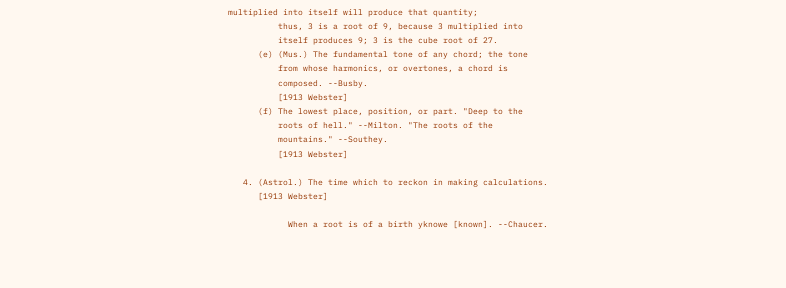multiplied into itself will produce that quantity;
          thus, 3 is a root of 9, because 3 multiplied into
          itself produces 9; 3 is the cube root of 27.
      (e) (Mus.) The fundamental tone of any chord; the tone
          from whose harmonics, or overtones, a chord is
          composed. --Busby.
          [1913 Webster]
      (f) The lowest place, position, or part. "Deep to the
          roots of hell." --Milton. "The roots of the
          mountains." --Southey.
          [1913 Webster]

   4. (Astrol.) The time which to reckon in making calculations.
      [1913 Webster]

            When a root is of a birth yknowe [known]. --Chaucer.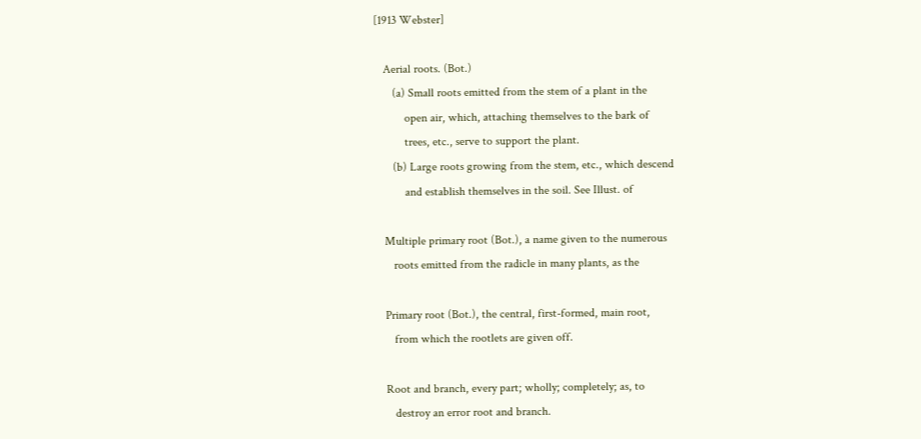[1913 Webster]

   Aerial roots. (Bot.)
      (a) Small roots emitted from the stem of a plant in the
          open air, which, attaching themselves to the bark of
          trees, etc., serve to support the plant.
      (b) Large roots growing from the stem, etc., which descend
          and establish themselves in the soil. See Illust. of

   Multiple primary root (Bot.), a name given to the numerous
      roots emitted from the radicle in many plants, as the

   Primary root (Bot.), the central, first-formed, main root,
      from which the rootlets are given off.

   Root and branch, every part; wholly; completely; as, to
      destroy an error root and branch.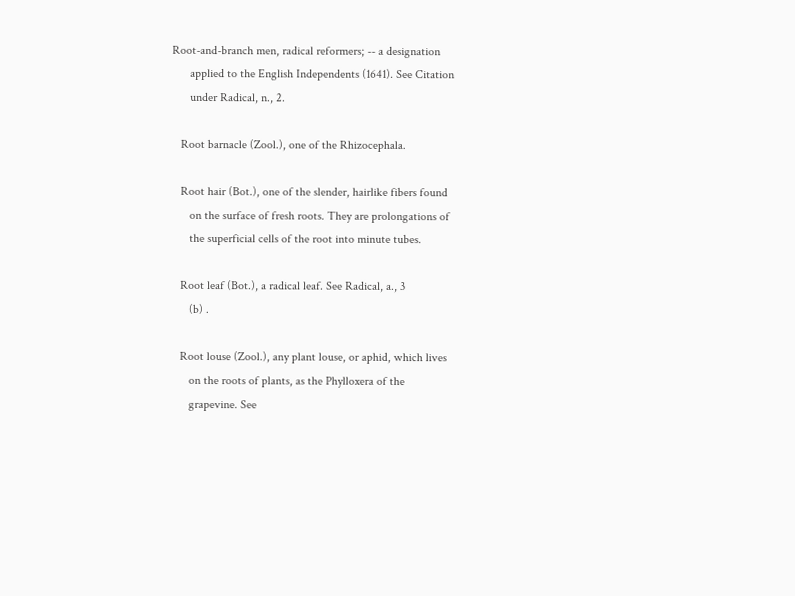Root-and-branch men, radical reformers; -- a designation
      applied to the English Independents (1641). See Citation
      under Radical, n., 2.

   Root barnacle (Zool.), one of the Rhizocephala.

   Root hair (Bot.), one of the slender, hairlike fibers found
      on the surface of fresh roots. They are prolongations of
      the superficial cells of the root into minute tubes.

   Root leaf (Bot.), a radical leaf. See Radical, a., 3
      (b) .

   Root louse (Zool.), any plant louse, or aphid, which lives
      on the roots of plants, as the Phylloxera of the
      grapevine. See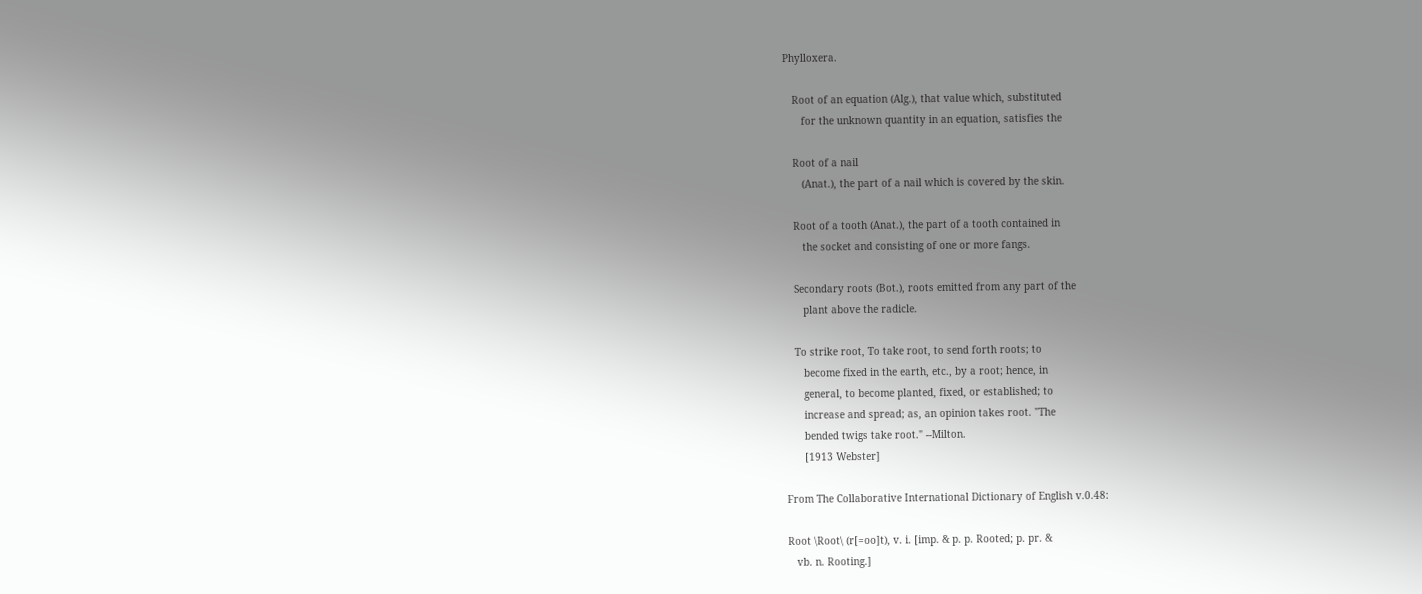Phylloxera.

   Root of an equation (Alg.), that value which, substituted
      for the unknown quantity in an equation, satisfies the

   Root of a nail
      (Anat.), the part of a nail which is covered by the skin.

   Root of a tooth (Anat.), the part of a tooth contained in
      the socket and consisting of one or more fangs.

   Secondary roots (Bot.), roots emitted from any part of the
      plant above the radicle.

   To strike root, To take root, to send forth roots; to
      become fixed in the earth, etc., by a root; hence, in
      general, to become planted, fixed, or established; to
      increase and spread; as, an opinion takes root. "The
      bended twigs take root." --Milton.
      [1913 Webster]

From The Collaborative International Dictionary of English v.0.48:

Root \Root\ (r[=oo]t), v. i. [imp. & p. p. Rooted; p. pr. &
   vb. n. Rooting.]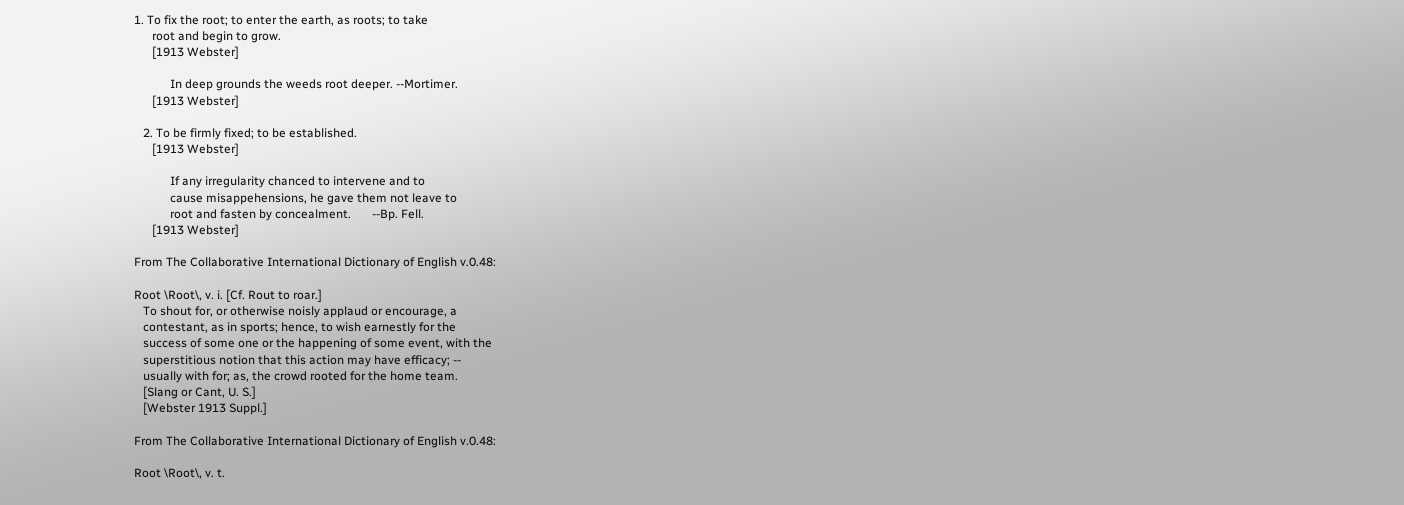1. To fix the root; to enter the earth, as roots; to take
      root and begin to grow.
      [1913 Webster]

            In deep grounds the weeds root deeper. --Mortimer.
      [1913 Webster]

   2. To be firmly fixed; to be established.
      [1913 Webster]

            If any irregularity chanced to intervene and to
            cause misappehensions, he gave them not leave to
            root and fasten by concealment.       --Bp. Fell.
      [1913 Webster]

From The Collaborative International Dictionary of English v.0.48:

Root \Root\, v. i. [Cf. Rout to roar.]
   To shout for, or otherwise noisly applaud or encourage, a
   contestant, as in sports; hence, to wish earnestly for the
   success of some one or the happening of some event, with the
   superstitious notion that this action may have efficacy; --
   usually with for; as, the crowd rooted for the home team.
   [Slang or Cant, U. S.]
   [Webster 1913 Suppl.]

From The Collaborative International Dictionary of English v.0.48:

Root \Root\, v. t.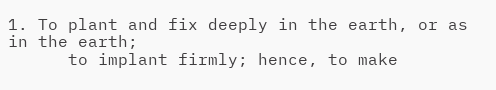1. To plant and fix deeply in the earth, or as in the earth;
      to implant firmly; hence, to make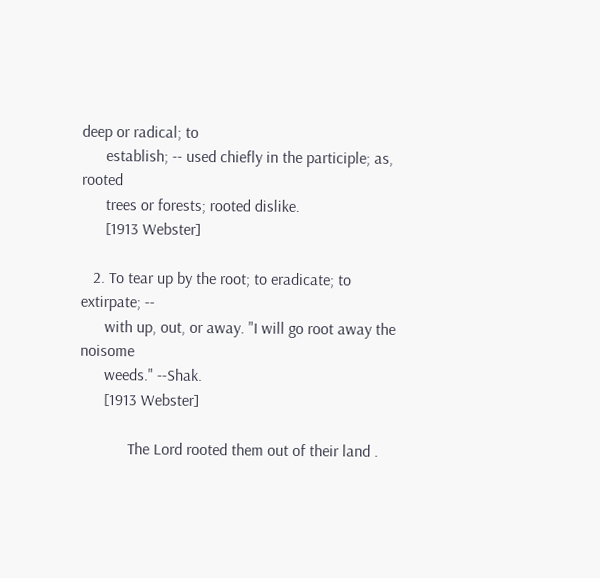deep or radical; to
      establish; -- used chiefly in the participle; as, rooted
      trees or forests; rooted dislike.
      [1913 Webster]

   2. To tear up by the root; to eradicate; to extirpate; --
      with up, out, or away. "I will go root away the noisome
      weeds." --Shak.
      [1913 Webster]

            The Lord rooted them out of their land .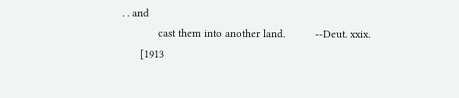. . and
            cast them into another land.          --Deut. xxix.
      [1913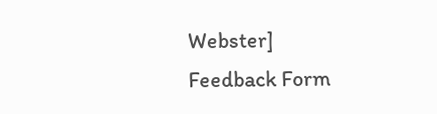Webster]
Feedback Form